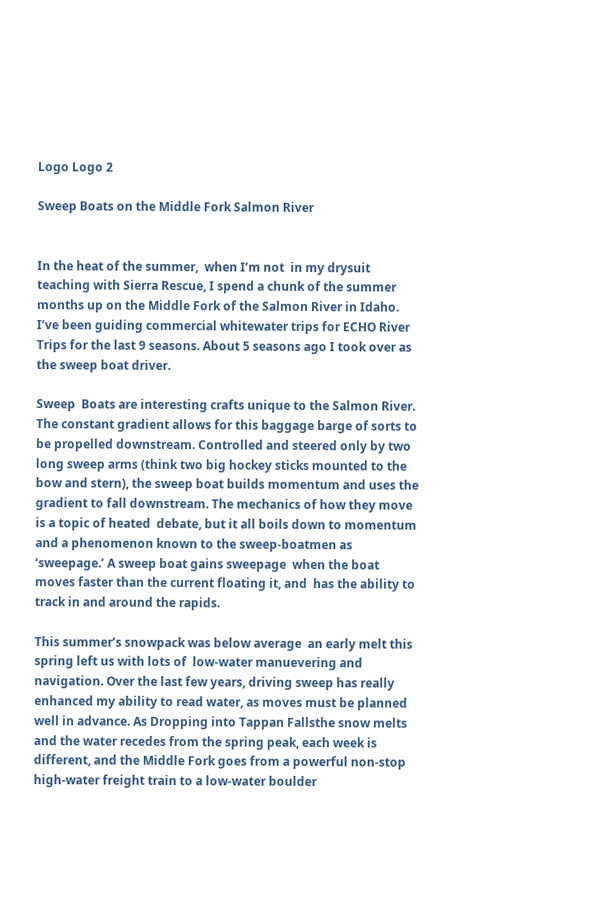Logo Logo 2

Sweep Boats on the Middle Fork Salmon River


In the heat of the summer,  when I’m not  in my drysuit teaching with Sierra Rescue, I spend a chunk of the summer months up on the Middle Fork of the Salmon River in Idaho. I’ve been guiding commercial whitewater trips for ECHO River Trips for the last 9 seasons. About 5 seasons ago I took over as the sweep boat driver.

Sweep  Boats are interesting crafts unique to the Salmon River. The constant gradient allows for this baggage barge of sorts to be propelled downstream. Controlled and steered only by two long sweep arms (think two big hockey sticks mounted to the bow and stern), the sweep boat builds momentum and uses the gradient to fall downstream. The mechanics of how they move is a topic of heated  debate, but it all boils down to momentum and a phenomenon known to the sweep-boatmen as ‘sweepage.’ A sweep boat gains sweepage  when the boat moves faster than the current floating it, and  has the ability to  track in and around the rapids.

This summer’s snowpack was below average  an early melt this spring left us with lots of  low-water manuevering and navigation. Over the last few years, driving sweep has really enhanced my ability to read water, as moves must be planned well in advance. As Dropping into Tappan Fallsthe snow melts and the water recedes from the spring peak, each week is different, and the Middle Fork goes from a powerful non-stop high-water freight train to a low-water boulder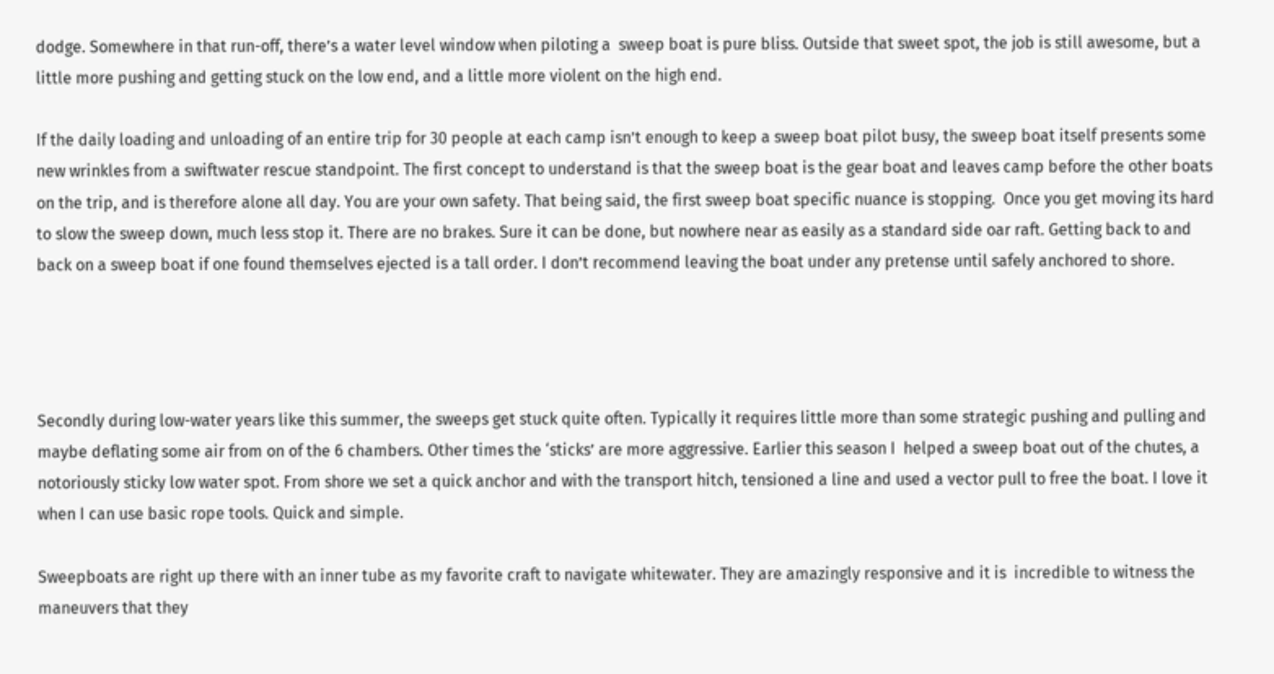dodge. Somewhere in that run-off, there’s a water level window when piloting a  sweep boat is pure bliss. Outside that sweet spot, the job is still awesome, but a little more pushing and getting stuck on the low end, and a little more violent on the high end.

If the daily loading and unloading of an entire trip for 30 people at each camp isn’t enough to keep a sweep boat pilot busy, the sweep boat itself presents some new wrinkles from a swiftwater rescue standpoint. The first concept to understand is that the sweep boat is the gear boat and leaves camp before the other boats on the trip, and is therefore alone all day. You are your own safety. That being said, the first sweep boat specific nuance is stopping.  Once you get moving its hard to slow the sweep down, much less stop it. There are no brakes. Sure it can be done, but nowhere near as easily as a standard side oar raft. Getting back to and back on a sweep boat if one found themselves ejected is a tall order. I don’t recommend leaving the boat under any pretense until safely anchored to shore.




Secondly during low-water years like this summer, the sweeps get stuck quite often. Typically it requires little more than some strategic pushing and pulling and maybe deflating some air from on of the 6 chambers. Other times the ‘sticks’ are more aggressive. Earlier this season I  helped a sweep boat out of the chutes, a notoriously sticky low water spot. From shore we set a quick anchor and with the transport hitch, tensioned a line and used a vector pull to free the boat. I love it when I can use basic rope tools. Quick and simple.

Sweepboats are right up there with an inner tube as my favorite craft to navigate whitewater. They are amazingly responsive and it is  incredible to witness the  maneuvers that they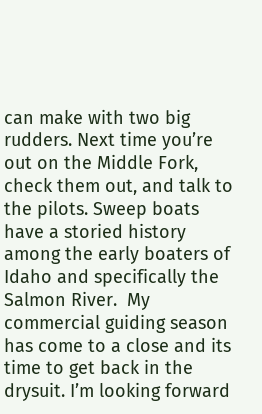can make with two big rudders. Next time you’re out on the Middle Fork, check them out, and talk to the pilots. Sweep boats have a storied history  among the early boaters of Idaho and specifically the Salmon River.  My commercial guiding season has come to a close and its time to get back in the drysuit. I’m looking forward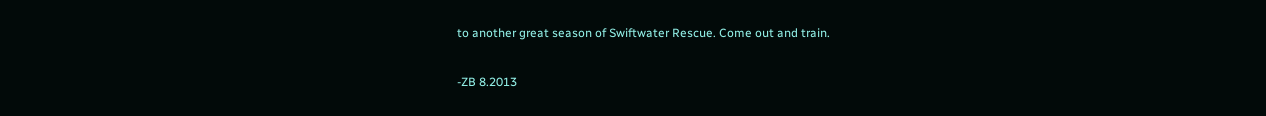to another great season of Swiftwater Rescue. Come out and train.

-ZB 8.2013